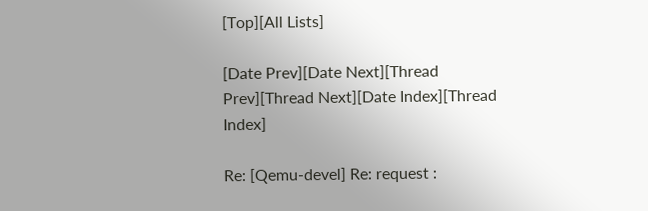[Top][All Lists]

[Date Prev][Date Next][Thread Prev][Thread Next][Date Index][Thread Index]

Re: [Qemu-devel] Re: request :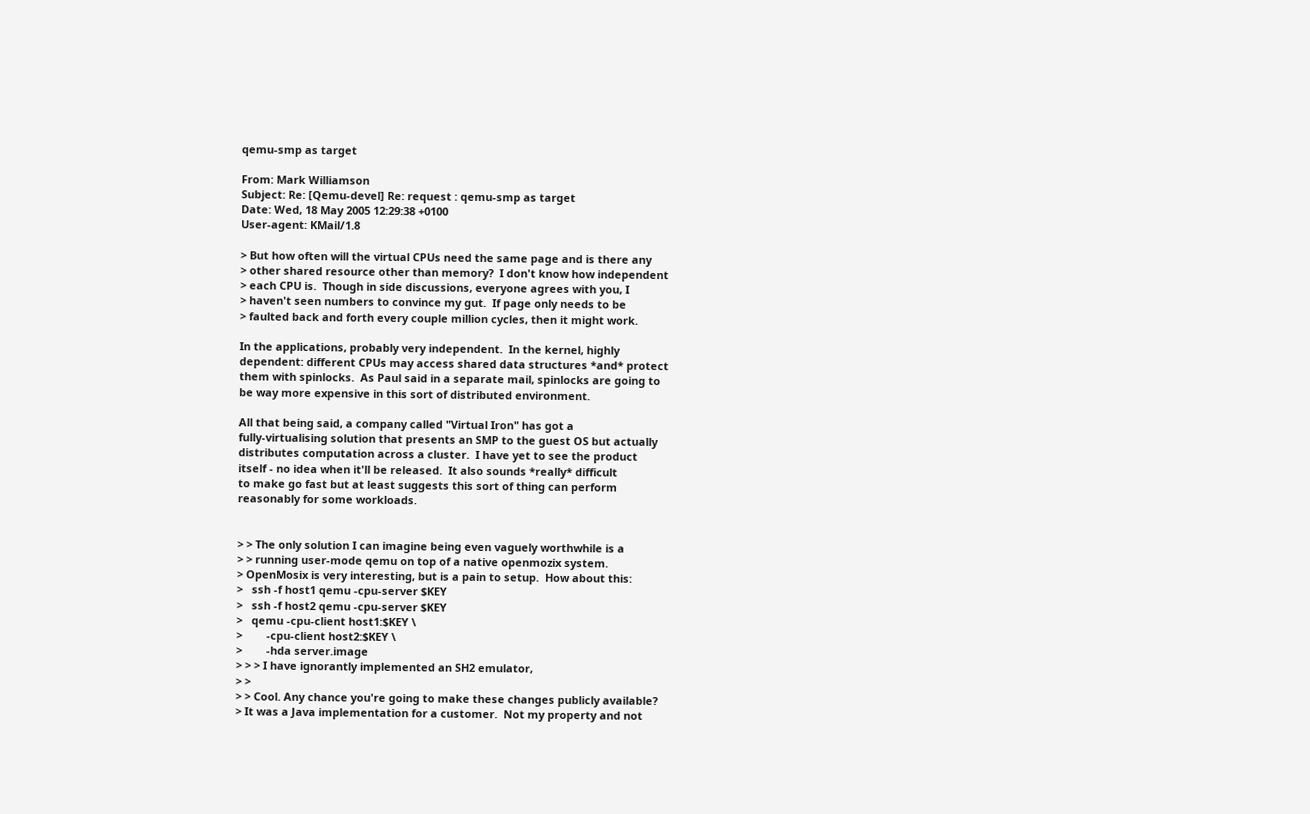qemu-smp as target

From: Mark Williamson
Subject: Re: [Qemu-devel] Re: request : qemu-smp as target
Date: Wed, 18 May 2005 12:29:38 +0100
User-agent: KMail/1.8

> But how often will the virtual CPUs need the same page and is there any
> other shared resource other than memory?  I don't know how independent
> each CPU is.  Though in side discussions, everyone agrees with you, I
> haven't seen numbers to convince my gut.  If page only needs to be
> faulted back and forth every couple million cycles, then it might work.

In the applications, probably very independent.  In the kernel, highly
dependent: different CPUs may access shared data structures *and* protect
them with spinlocks.  As Paul said in a separate mail, spinlocks are going to
be way more expensive in this sort of distributed environment.

All that being said, a company called "Virtual Iron" has got a
fully-virtualising solution that presents an SMP to the guest OS but actually
distributes computation across a cluster.  I have yet to see the product
itself - no idea when it'll be released.  It also sounds *really* difficult
to make go fast but at least suggests this sort of thing can perform
reasonably for some workloads.


> > The only solution I can imagine being even vaguely worthwhile is a
> > running user-mode qemu on top of a native openmozix system.
> OpenMosix is very interesting, but is a pain to setup.  How about this:
>   ssh -f host1 qemu -cpu-server $KEY
>   ssh -f host2 qemu -cpu-server $KEY
>   qemu -cpu-client host1:$KEY \
>        -cpu-client host2:$KEY \
>        -hda server.image
> > > I have ignorantly implemented an SH2 emulator,
> >
> > Cool. Any chance you're going to make these changes publicly available?
> It was a Java implementation for a customer.  Not my property and not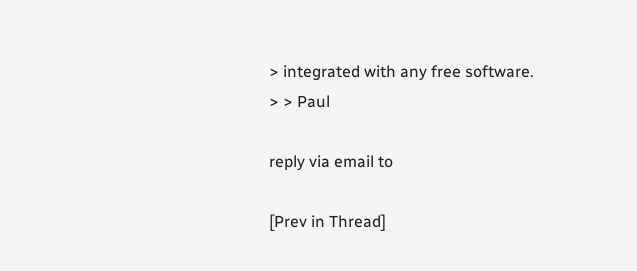> integrated with any free software.
> > Paul

reply via email to

[Prev in Thread]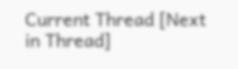Current Thread [Next in Thread]